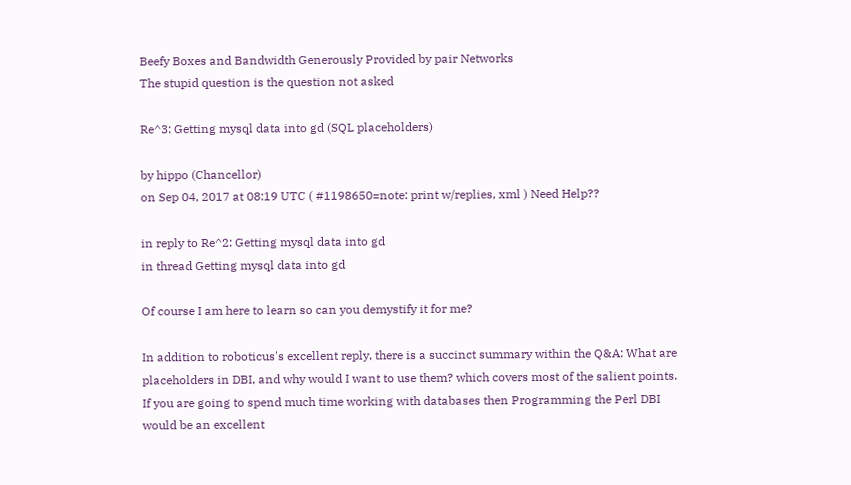Beefy Boxes and Bandwidth Generously Provided by pair Networks
The stupid question is the question not asked

Re^3: Getting mysql data into gd (SQL placeholders)

by hippo (Chancellor)
on Sep 04, 2017 at 08:19 UTC ( #1198650=note: print w/replies, xml ) Need Help??

in reply to Re^2: Getting mysql data into gd
in thread Getting mysql data into gd

Of course I am here to learn so can you demystify it for me?

In addition to roboticus's excellent reply, there is a succinct summary within the Q&A: What are placeholders in DBI, and why would I want to use them? which covers most of the salient points. If you are going to spend much time working with databases then Programming the Perl DBI would be an excellent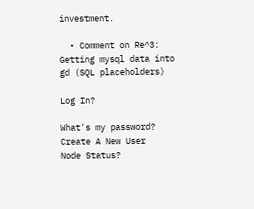investment.

  • Comment on Re^3: Getting mysql data into gd (SQL placeholders)

Log In?

What's my password?
Create A New User
Node Status?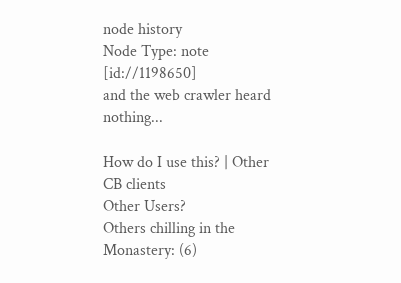node history
Node Type: note [id://1198650]
and the web crawler heard nothing...

How do I use this? | Other CB clients
Other Users?
Others chilling in the Monastery: (6)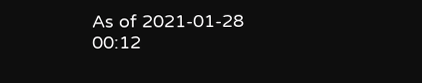As of 2021-01-28 00:12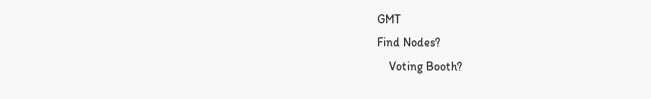GMT
Find Nodes?
    Voting Booth?